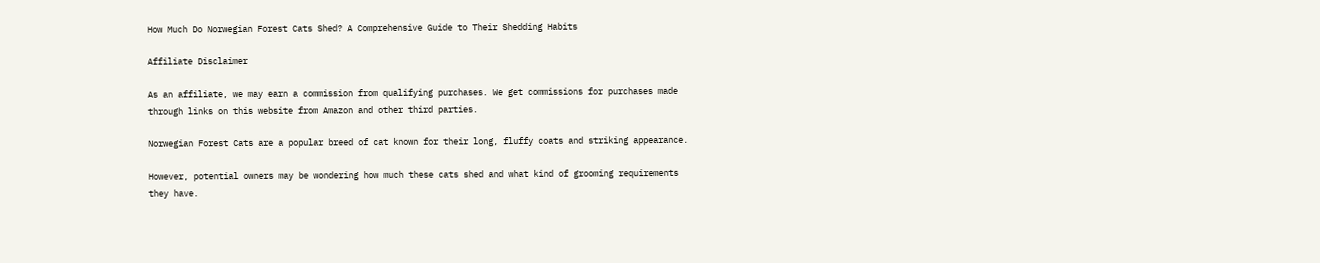How Much Do Norwegian Forest Cats Shed? A Comprehensive Guide to Their Shedding Habits

Affiliate Disclaimer

As an affiliate, we may earn a commission from qualifying purchases. We get commissions for purchases made through links on this website from Amazon and other third parties.

Norwegian Forest Cats are a popular breed of cat known for their long, fluffy coats and striking appearance.

However, potential owners may be wondering how much these cats shed and what kind of grooming requirements they have.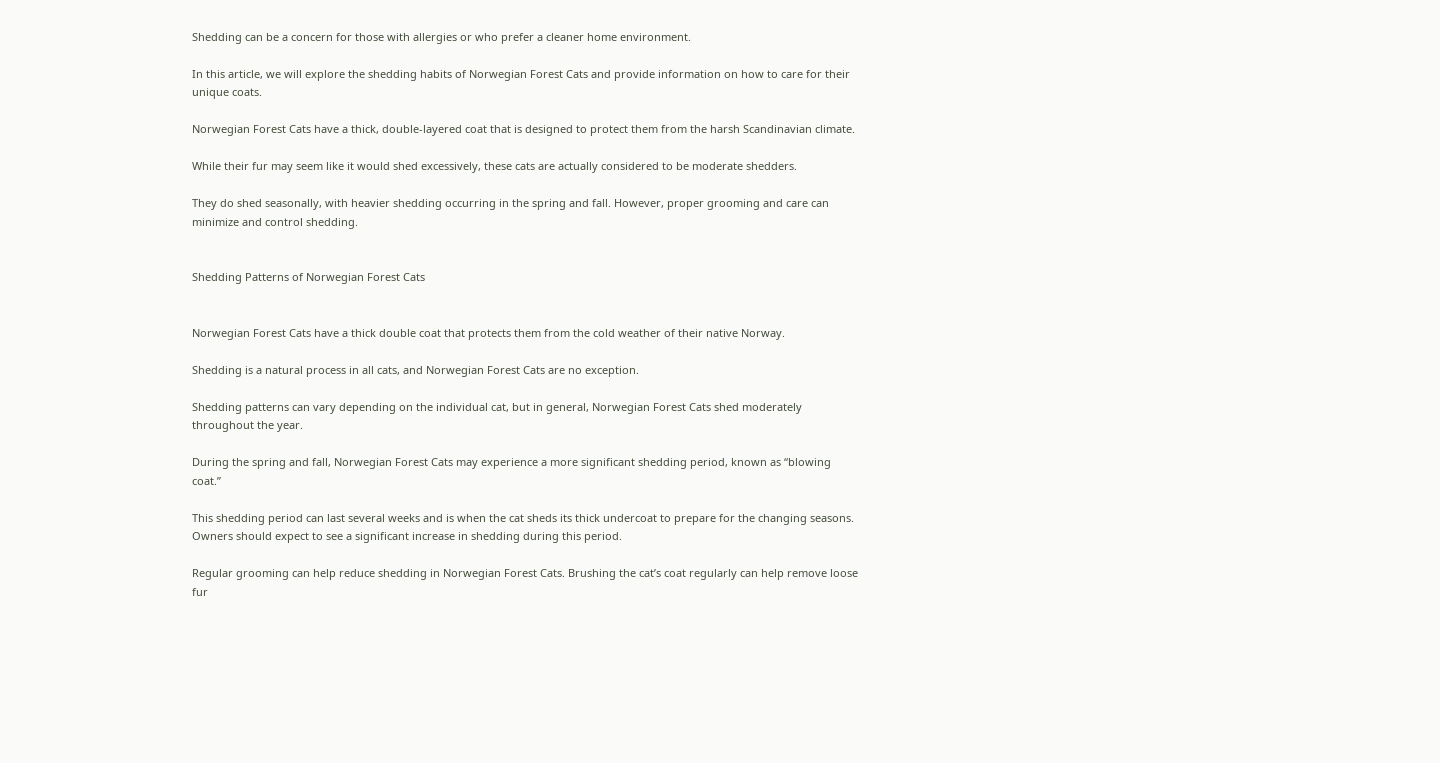Shedding can be a concern for those with allergies or who prefer a cleaner home environment.

In this article, we will explore the shedding habits of Norwegian Forest Cats and provide information on how to care for their unique coats.

Norwegian Forest Cats have a thick, double-layered coat that is designed to protect them from the harsh Scandinavian climate.

While their fur may seem like it would shed excessively, these cats are actually considered to be moderate shedders.

They do shed seasonally, with heavier shedding occurring in the spring and fall. However, proper grooming and care can minimize and control shedding.


Shedding Patterns of Norwegian Forest Cats


Norwegian Forest Cats have a thick double coat that protects them from the cold weather of their native Norway.

Shedding is a natural process in all cats, and Norwegian Forest Cats are no exception.

Shedding patterns can vary depending on the individual cat, but in general, Norwegian Forest Cats shed moderately throughout the year.

During the spring and fall, Norwegian Forest Cats may experience a more significant shedding period, known as “blowing coat.”

This shedding period can last several weeks and is when the cat sheds its thick undercoat to prepare for the changing seasons. Owners should expect to see a significant increase in shedding during this period.

Regular grooming can help reduce shedding in Norwegian Forest Cats. Brushing the cat’s coat regularly can help remove loose fur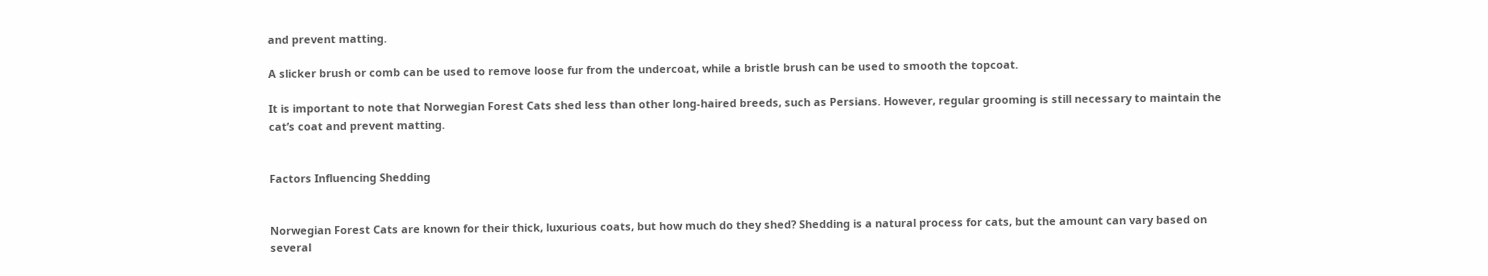and prevent matting.

A slicker brush or comb can be used to remove loose fur from the undercoat, while a bristle brush can be used to smooth the topcoat.

It is important to note that Norwegian Forest Cats shed less than other long-haired breeds, such as Persians. However, regular grooming is still necessary to maintain the cat’s coat and prevent matting.


Factors Influencing Shedding


Norwegian Forest Cats are known for their thick, luxurious coats, but how much do they shed? Shedding is a natural process for cats, but the amount can vary based on several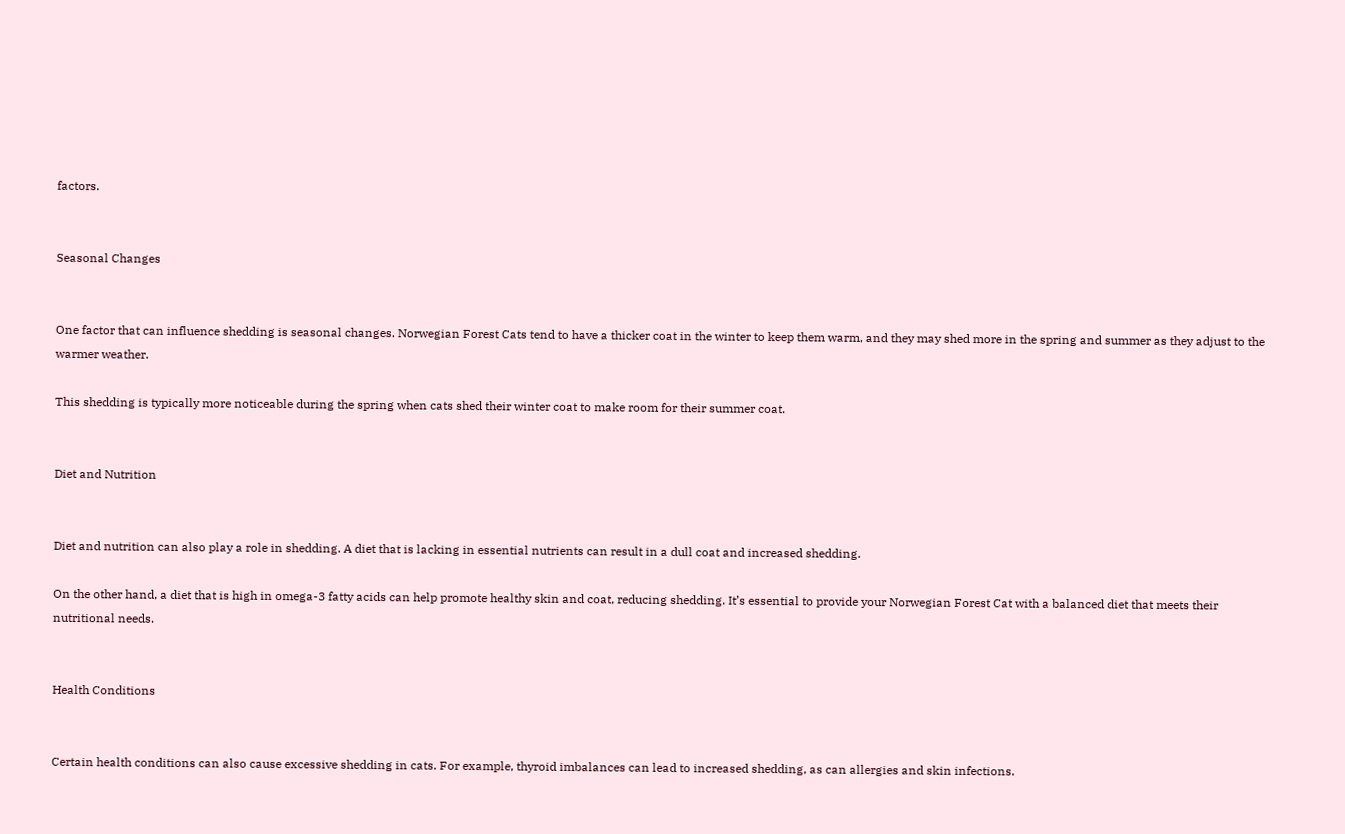factors.


Seasonal Changes


One factor that can influence shedding is seasonal changes. Norwegian Forest Cats tend to have a thicker coat in the winter to keep them warm, and they may shed more in the spring and summer as they adjust to the warmer weather.

This shedding is typically more noticeable during the spring when cats shed their winter coat to make room for their summer coat.


Diet and Nutrition


Diet and nutrition can also play a role in shedding. A diet that is lacking in essential nutrients can result in a dull coat and increased shedding.

On the other hand, a diet that is high in omega-3 fatty acids can help promote healthy skin and coat, reducing shedding. It’s essential to provide your Norwegian Forest Cat with a balanced diet that meets their nutritional needs.


Health Conditions


Certain health conditions can also cause excessive shedding in cats. For example, thyroid imbalances can lead to increased shedding, as can allergies and skin infections.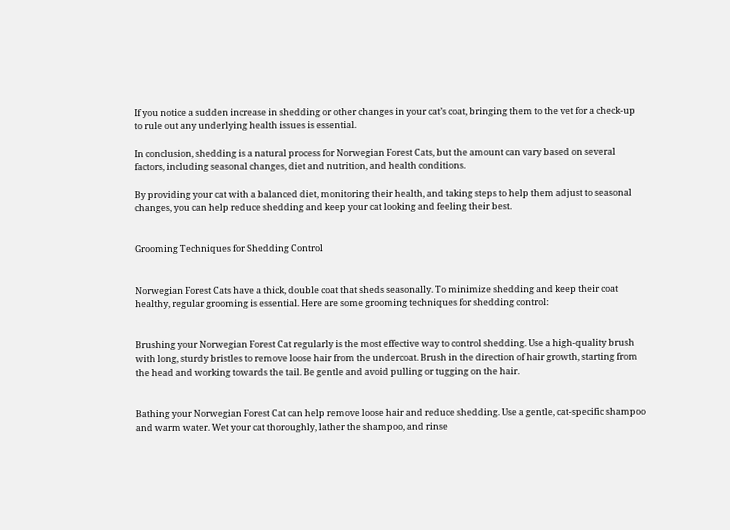If you notice a sudden increase in shedding or other changes in your cat’s coat, bringing them to the vet for a check-up to rule out any underlying health issues is essential.

In conclusion, shedding is a natural process for Norwegian Forest Cats, but the amount can vary based on several factors, including seasonal changes, diet and nutrition, and health conditions.

By providing your cat with a balanced diet, monitoring their health, and taking steps to help them adjust to seasonal changes, you can help reduce shedding and keep your cat looking and feeling their best.


Grooming Techniques for Shedding Control


Norwegian Forest Cats have a thick, double coat that sheds seasonally. To minimize shedding and keep their coat healthy, regular grooming is essential. Here are some grooming techniques for shedding control:


Brushing your Norwegian Forest Cat regularly is the most effective way to control shedding. Use a high-quality brush with long, sturdy bristles to remove loose hair from the undercoat. Brush in the direction of hair growth, starting from the head and working towards the tail. Be gentle and avoid pulling or tugging on the hair.


Bathing your Norwegian Forest Cat can help remove loose hair and reduce shedding. Use a gentle, cat-specific shampoo and warm water. Wet your cat thoroughly, lather the shampoo, and rinse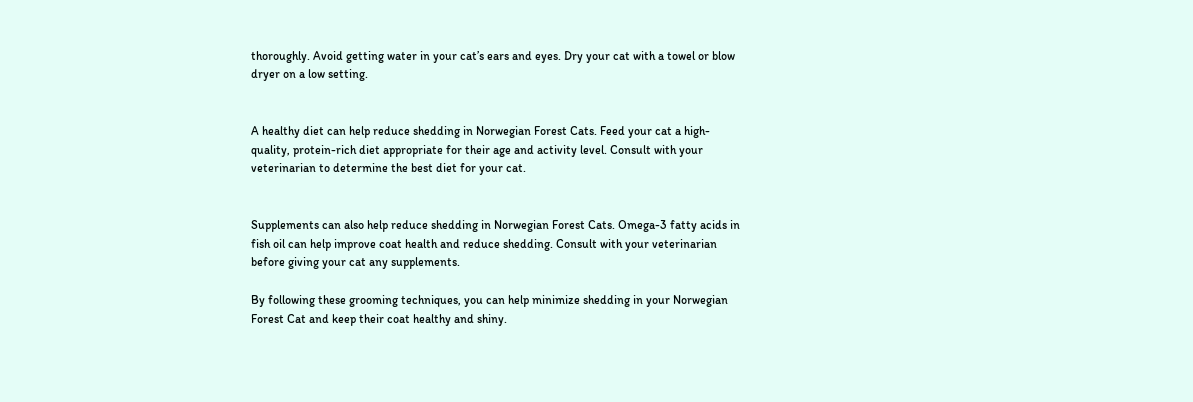thoroughly. Avoid getting water in your cat’s ears and eyes. Dry your cat with a towel or blow dryer on a low setting.


A healthy diet can help reduce shedding in Norwegian Forest Cats. Feed your cat a high-quality, protein-rich diet appropriate for their age and activity level. Consult with your veterinarian to determine the best diet for your cat.


Supplements can also help reduce shedding in Norwegian Forest Cats. Omega-3 fatty acids in fish oil can help improve coat health and reduce shedding. Consult with your veterinarian before giving your cat any supplements.

By following these grooming techniques, you can help minimize shedding in your Norwegian Forest Cat and keep their coat healthy and shiny.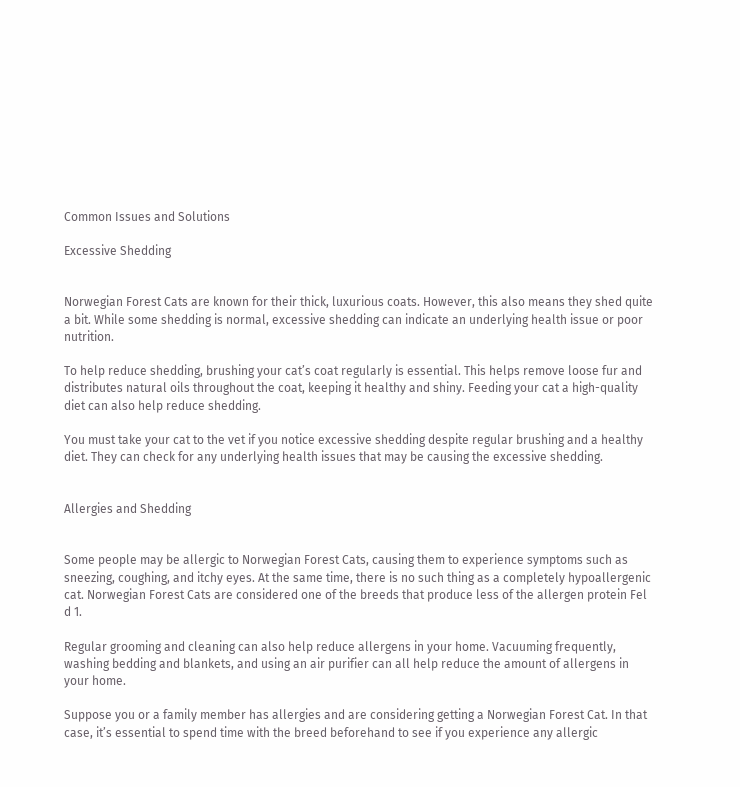Common Issues and Solutions

Excessive Shedding


Norwegian Forest Cats are known for their thick, luxurious coats. However, this also means they shed quite a bit. While some shedding is normal, excessive shedding can indicate an underlying health issue or poor nutrition.

To help reduce shedding, brushing your cat’s coat regularly is essential. This helps remove loose fur and distributes natural oils throughout the coat, keeping it healthy and shiny. Feeding your cat a high-quality diet can also help reduce shedding.

You must take your cat to the vet if you notice excessive shedding despite regular brushing and a healthy diet. They can check for any underlying health issues that may be causing the excessive shedding.


Allergies and Shedding


Some people may be allergic to Norwegian Forest Cats, causing them to experience symptoms such as sneezing, coughing, and itchy eyes. At the same time, there is no such thing as a completely hypoallergenic cat. Norwegian Forest Cats are considered one of the breeds that produce less of the allergen protein Fel d 1.

Regular grooming and cleaning can also help reduce allergens in your home. Vacuuming frequently, washing bedding and blankets, and using an air purifier can all help reduce the amount of allergens in your home.

Suppose you or a family member has allergies and are considering getting a Norwegian Forest Cat. In that case, it’s essential to spend time with the breed beforehand to see if you experience any allergic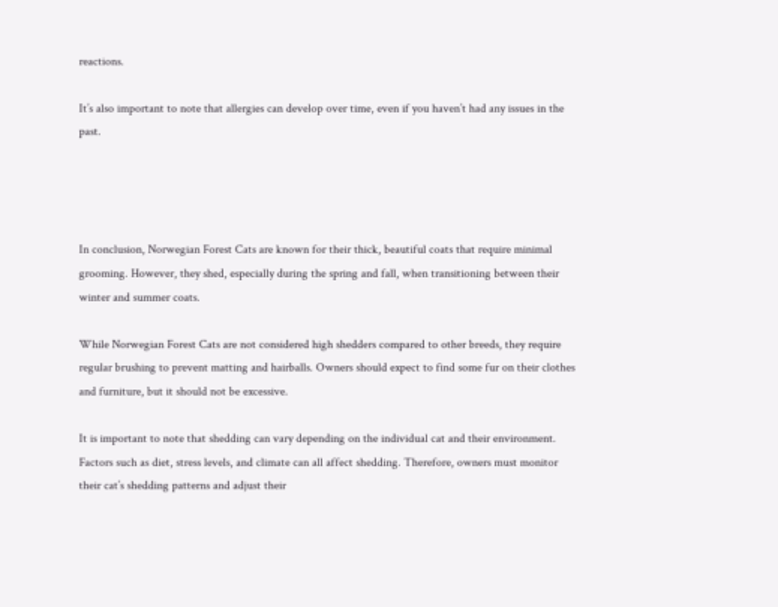reactions.

It’s also important to note that allergies can develop over time, even if you haven’t had any issues in the past.




In conclusion, Norwegian Forest Cats are known for their thick, beautiful coats that require minimal grooming. However, they shed, especially during the spring and fall, when transitioning between their winter and summer coats.

While Norwegian Forest Cats are not considered high shedders compared to other breeds, they require regular brushing to prevent matting and hairballs. Owners should expect to find some fur on their clothes and furniture, but it should not be excessive.

It is important to note that shedding can vary depending on the individual cat and their environment. Factors such as diet, stress levels, and climate can all affect shedding. Therefore, owners must monitor their cat’s shedding patterns and adjust their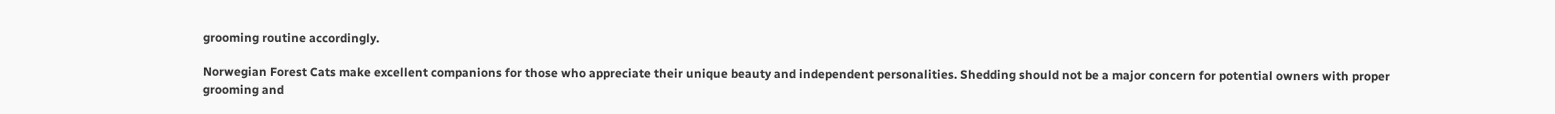grooming routine accordingly.

Norwegian Forest Cats make excellent companions for those who appreciate their unique beauty and independent personalities. Shedding should not be a major concern for potential owners with proper grooming and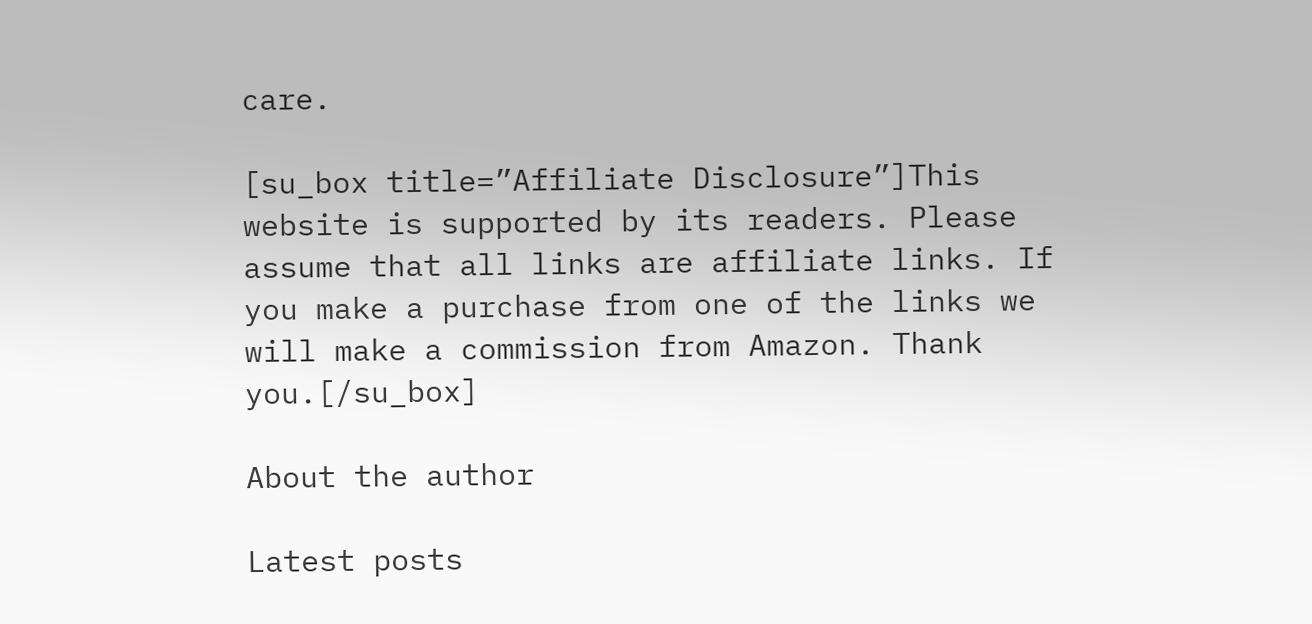care.

[su_box title=”Affiliate Disclosure”]This website is supported by its readers. Please assume that all links are affiliate links. If you make a purchase from one of the links we will make a commission from Amazon. Thank you.[/su_box]

About the author

Latest posts